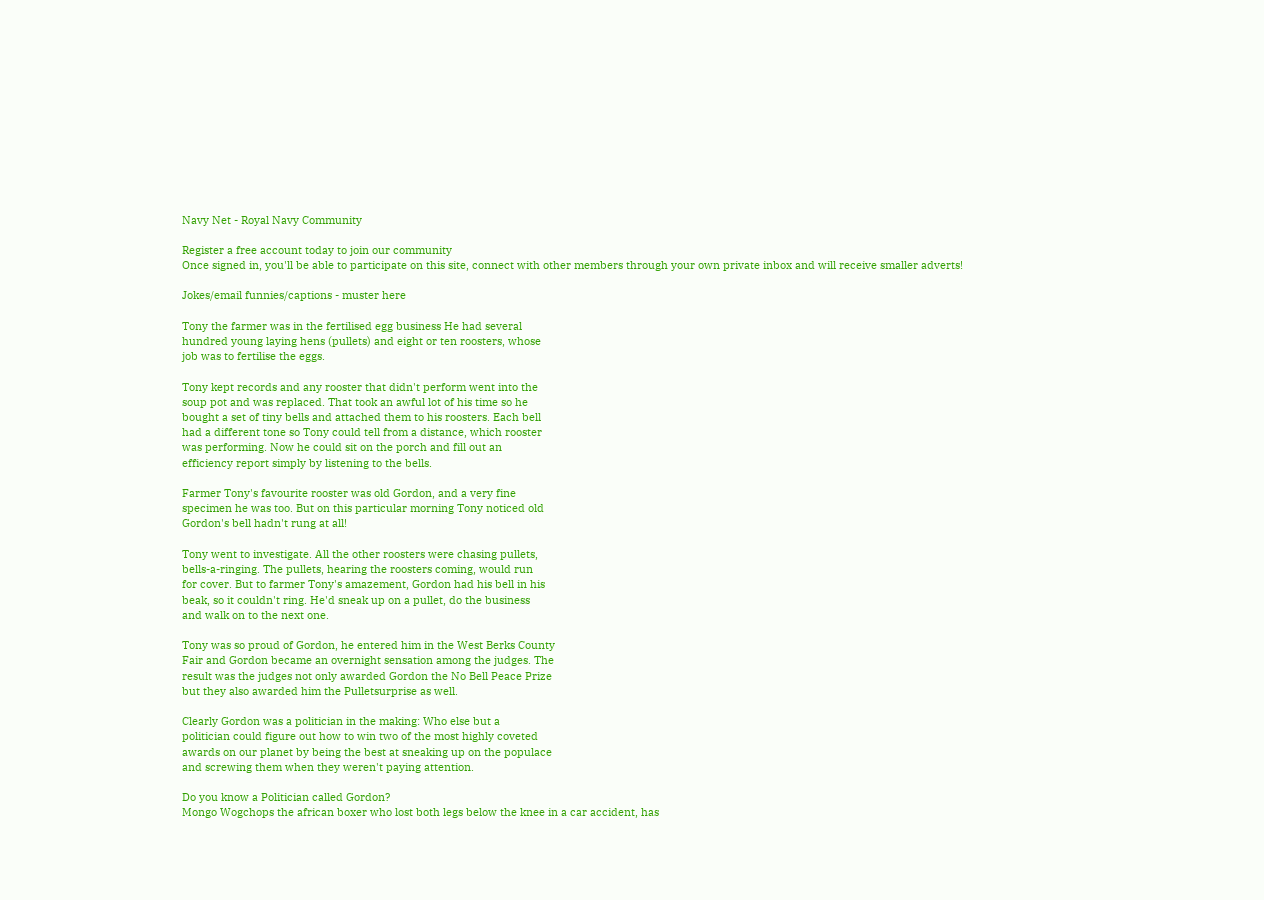Navy Net - Royal Navy Community

Register a free account today to join our community
Once signed in, you'll be able to participate on this site, connect with other members through your own private inbox and will receive smaller adverts!

Jokes/email funnies/captions - muster here

Tony the farmer was in the fertilised egg business He had several
hundred young laying hens (pullets) and eight or ten roosters, whose
job was to fertilise the eggs.

Tony kept records and any rooster that didn't perform went into the
soup pot and was replaced. That took an awful lot of his time so he
bought a set of tiny bells and attached them to his roosters. Each bell
had a different tone so Tony could tell from a distance, which rooster
was performing. Now he could sit on the porch and fill out an
efficiency report simply by listening to the bells.

Farmer Tony's favourite rooster was old Gordon, and a very fine
specimen he was too. But on this particular morning Tony noticed old
Gordon's bell hadn't rung at all!

Tony went to investigate. All the other roosters were chasing pullets,
bells-a-ringing. The pullets, hearing the roosters coming, would run
for cover. But to farmer Tony's amazement, Gordon had his bell in his
beak, so it couldn't ring. He'd sneak up on a pullet, do the business
and walk on to the next one.

Tony was so proud of Gordon, he entered him in the West Berks County
Fair and Gordon became an overnight sensation among the judges. The
result was the judges not only awarded Gordon the No Bell Peace Prize
but they also awarded him the Pulletsurprise as well.

Clearly Gordon was a politician in the making: Who else but a
politician could figure out how to win two of the most highly coveted
awards on our planet by being the best at sneaking up on the populace
and screwing them when they weren't paying attention.

Do you know a Politician called Gordon?
Mongo Wogchops the african boxer who lost both legs below the knee in a car accident, has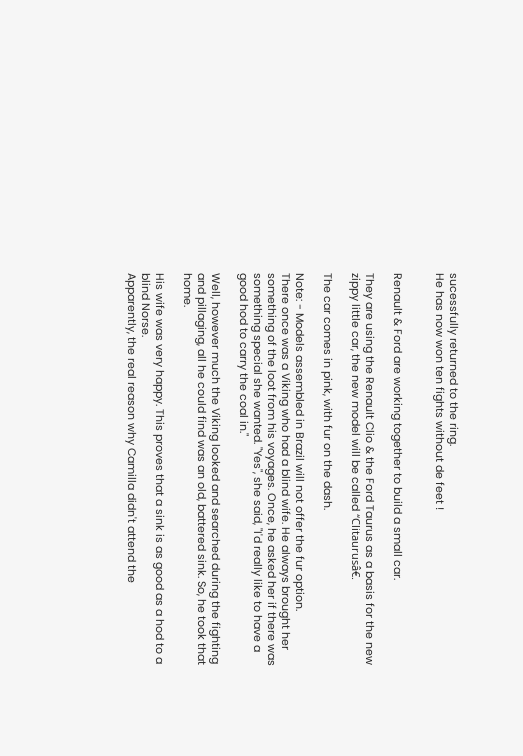sucessfully returned to the ring.
He has now won ten fights without de feet !


Renault & Ford are working together to build a small car.

They are using the Renault Clio & the Ford Taurus as a basis for the new zippy little car, the new model will be called “Clitaurusâ€.

The car comes in pink, with fur on the dash.

Note: - Models assembled in Brazil will not offer the fur option.
There once was a Viking who had a blind wife. He always brought her something of the loot from his voyages. Once, he asked her if there was something special she wanted. "Yes", she said, "I'd really like to have a good hod to carry the coal in."

Well, however much the Viking looked and searched during the fighting and pillaging, all he could find was an old, battered sink. So, he took that home.

His wife was very happy. This proves that a sink is as good as a hod to a blind Norse.
Apparently, the real reason why Camilla didn't attend the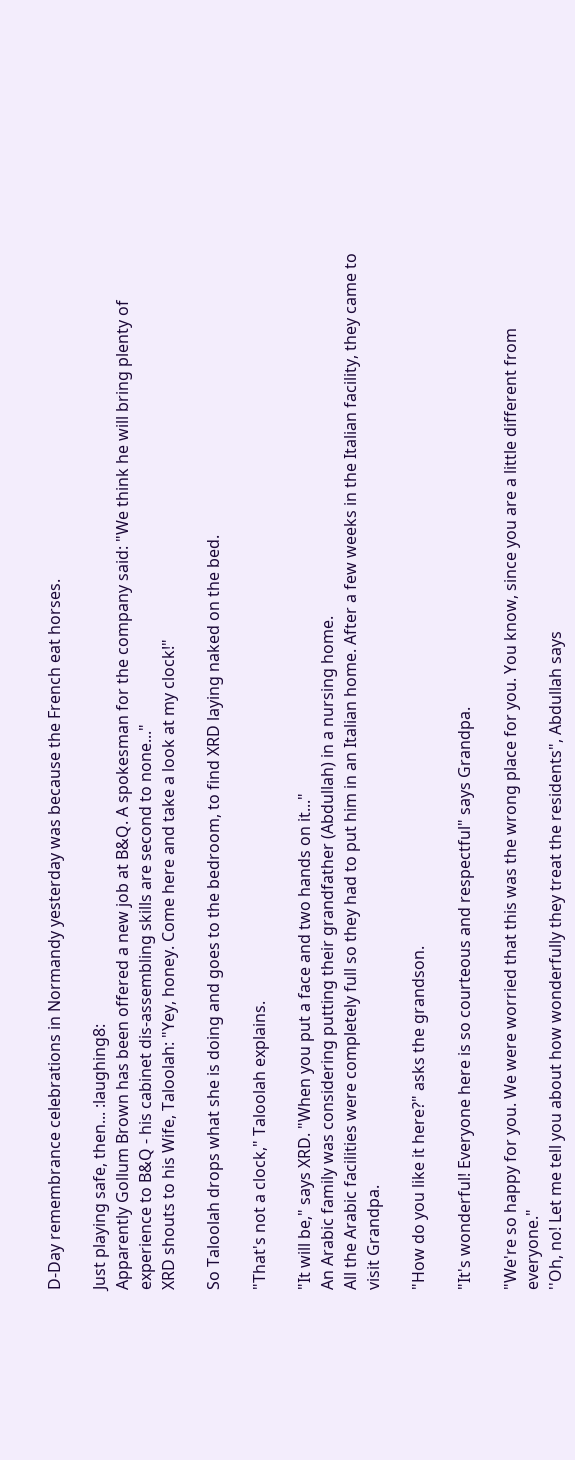D-Day remembrance celebrations in Normandy yesterday was because the French eat horses.

Just playing safe, then... :laughing8:
Apparently Gollum Brown has been offered a new job at B&Q. A spokesman for the company said: "We think he will bring plenty of experience to B&Q - his cabinet dis-assembling skills are second to none..."
XRD shouts to his Wife, Taloolah: "Yey, honey. Come here and take a look at my clock!"

So Taloolah drops what she is doing and goes to the bedroom, to find XRD laying naked on the bed.

"That's not a clock," Taloolah explains.

"It will be," says XRD. "When you put a face and two hands on it..."
An Arabic family was considering putting their grandfather (Abdullah) in a nursing home.
All the Arabic facilities were completely full so they had to put him in an Italian home. After a few weeks in the Italian facility, they came to visit Grandpa.

"How do you like it here?" asks the grandson.

"It's wonderful! Everyone here is so courteous and respectful" says Grandpa.

"We're so happy for you. We were worried that this was the wrong place for you. You know, since you are a little different from everyone."
''Oh, no! Let me tell you about how wonderfully they treat the residents", Abdullah says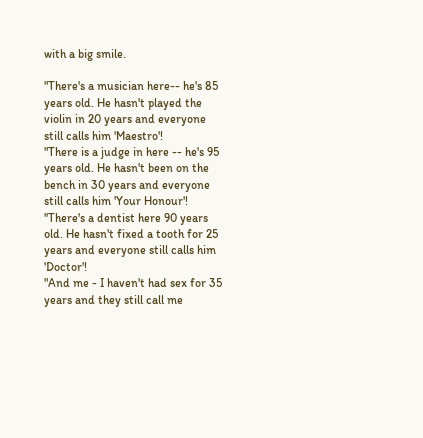with a big smile.

"There's a musician here-- he's 85 years old. He hasn't played the violin in 20 years and everyone still calls him 'Maestro'!
"There is a judge in here -- he's 95 years old. He hasn't been on the bench in 30 years and everyone still calls him 'Your Honour'!
''There's a dentist here 90 years old. He hasn't fixed a tooth for 25 years and everyone still calls him 'Doctor'!
"And me - I haven't had sex for 35 years and they still call me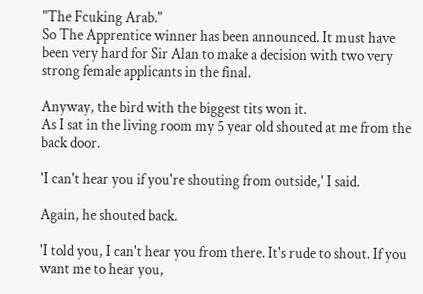"The Fcuking Arab."
So The Apprentice winner has been announced. It must have been very hard for Sir Alan to make a decision with two very strong female applicants in the final.

Anyway, the bird with the biggest tits won it.
As I sat in the living room my 5 year old shouted at me from the back door.

'I can't hear you if you're shouting from outside,' I said.

Again, he shouted back.

'I told you, I can't hear you from there. It's rude to shout. If you want me to hear you,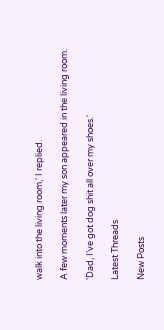walk into the living room,' I replied.

A few moments later my son appeared in the living room.

'Dad, I've got dog shit all over my shoes.'

Latest Threads

New Posts